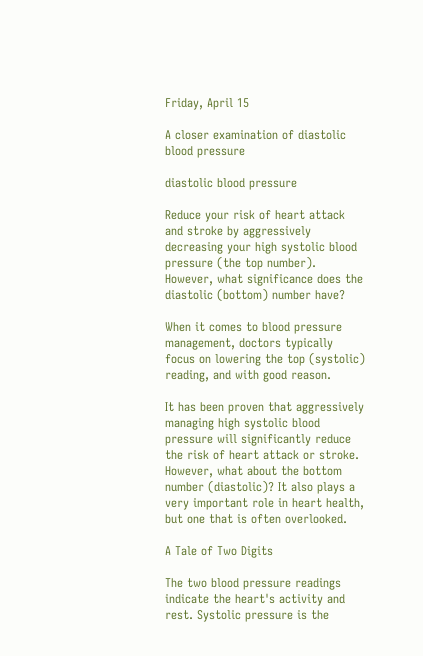Friday, April 15

A closer examination of diastolic blood pressure

diastolic blood pressure

Reduce your risk of heart attack and stroke by aggressively decreasing your high systolic blood pressure (the top number). However, what significance does the diastolic (bottom) number have?

When it comes to blood pressure management, doctors typically focus on lowering the top (systolic) reading, and with good reason.

It has been proven that aggressively managing high systolic blood pressure will significantly reduce the risk of heart attack or stroke. However, what about the bottom number (diastolic)? It also plays a very important role in heart health, but one that is often overlooked.

A Tale of Two Digits

The two blood pressure readings indicate the heart's activity and rest. Systolic pressure is the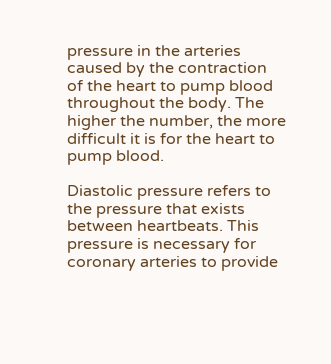pressure in the arteries caused by the contraction of the heart to pump blood throughout the body. The higher the number, the more difficult it is for the heart to pump blood.

Diastolic pressure refers to the pressure that exists between heartbeats. This pressure is necessary for coronary arteries to provide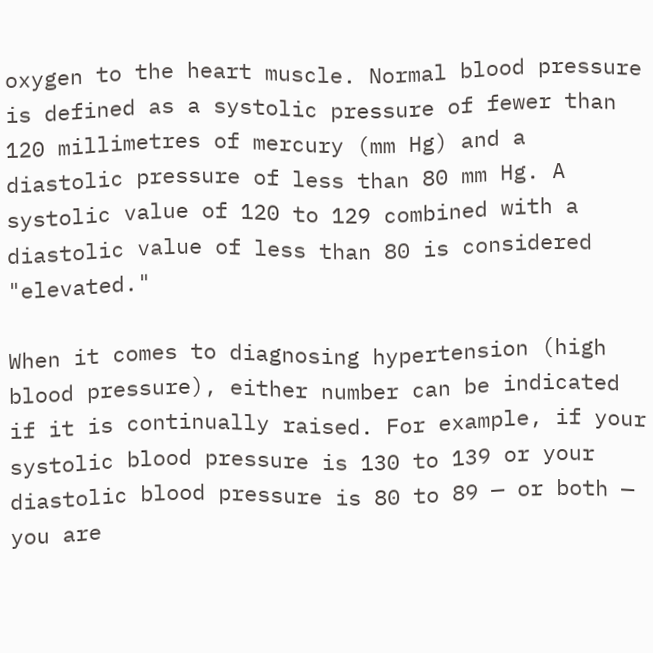oxygen to the heart muscle. Normal blood pressure is defined as a systolic pressure of fewer than 120 millimetres of mercury (mm Hg) and a diastolic pressure of less than 80 mm Hg. A systolic value of 120 to 129 combined with a diastolic value of less than 80 is considered "elevated."

When it comes to diagnosing hypertension (high blood pressure), either number can be indicated if it is continually raised. For example, if your systolic blood pressure is 130 to 139 or your diastolic blood pressure is 80 to 89 — or both — you are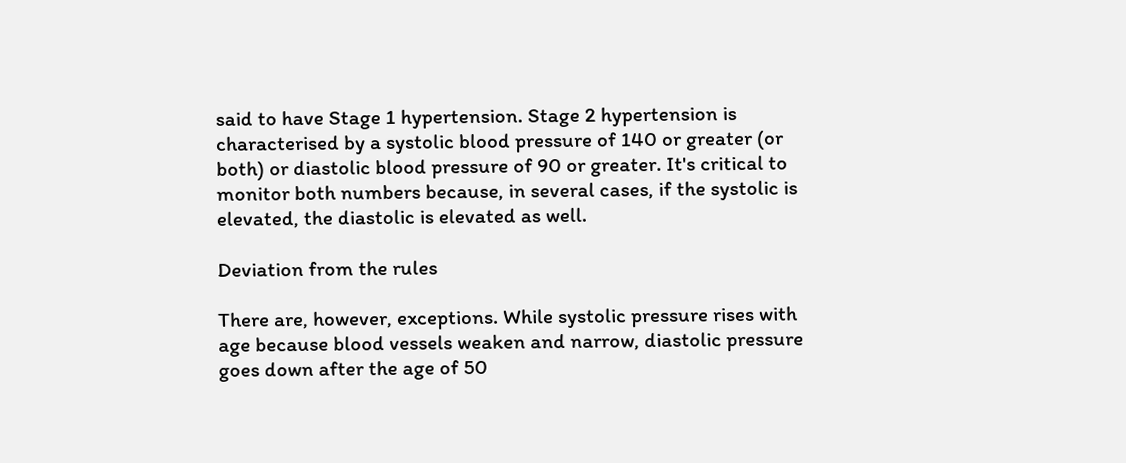said to have Stage 1 hypertension. Stage 2 hypertension is characterised by a systolic blood pressure of 140 or greater (or both) or diastolic blood pressure of 90 or greater. It's critical to monitor both numbers because, in several cases, if the systolic is elevated, the diastolic is elevated as well.

Deviation from the rules

There are, however, exceptions. While systolic pressure rises with age because blood vessels weaken and narrow, diastolic pressure goes down after the age of 50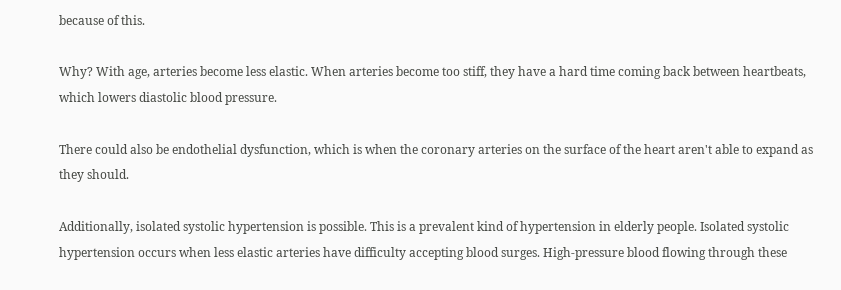because of this.

Why? With age, arteries become less elastic. When arteries become too stiff, they have a hard time coming back between heartbeats, which lowers diastolic blood pressure.

There could also be endothelial dysfunction, which is when the coronary arteries on the surface of the heart aren't able to expand as they should.

Additionally, isolated systolic hypertension is possible. This is a prevalent kind of hypertension in elderly people. Isolated systolic hypertension occurs when less elastic arteries have difficulty accepting blood surges. High-pressure blood flowing through these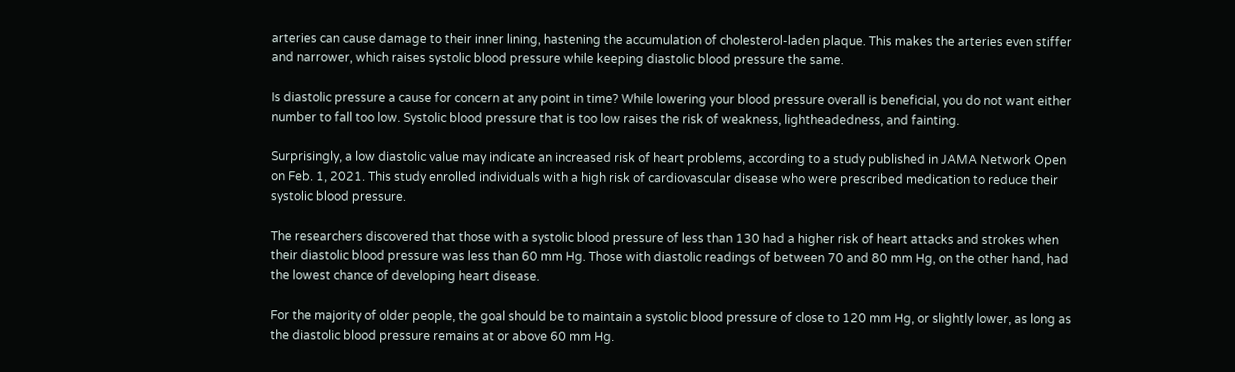arteries can cause damage to their inner lining, hastening the accumulation of cholesterol-laden plaque. This makes the arteries even stiffer and narrower, which raises systolic blood pressure while keeping diastolic blood pressure the same.

Is diastolic pressure a cause for concern at any point in time? While lowering your blood pressure overall is beneficial, you do not want either number to fall too low. Systolic blood pressure that is too low raises the risk of weakness, lightheadedness, and fainting.

Surprisingly, a low diastolic value may indicate an increased risk of heart problems, according to a study published in JAMA Network Open on Feb. 1, 2021. This study enrolled individuals with a high risk of cardiovascular disease who were prescribed medication to reduce their systolic blood pressure.

The researchers discovered that those with a systolic blood pressure of less than 130 had a higher risk of heart attacks and strokes when their diastolic blood pressure was less than 60 mm Hg. Those with diastolic readings of between 70 and 80 mm Hg, on the other hand, had the lowest chance of developing heart disease.

For the majority of older people, the goal should be to maintain a systolic blood pressure of close to 120 mm Hg, or slightly lower, as long as the diastolic blood pressure remains at or above 60 mm Hg.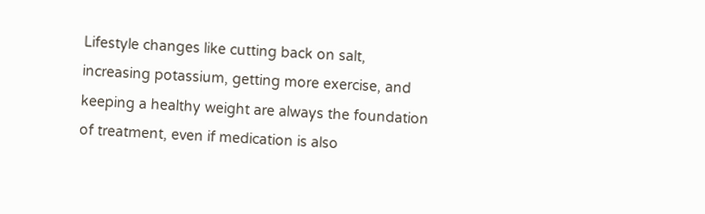Lifestyle changes like cutting back on salt, increasing potassium, getting more exercise, and keeping a healthy weight are always the foundation of treatment, even if medication is also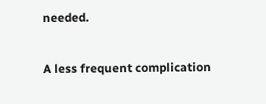needed.

A less frequent complication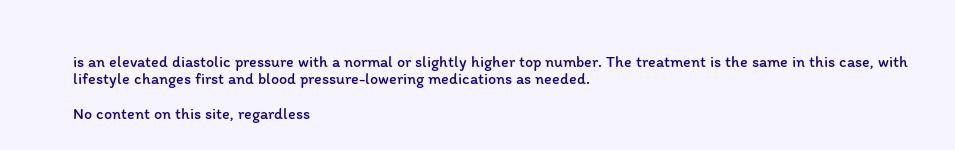is an elevated diastolic pressure with a normal or slightly higher top number. The treatment is the same in this case, with lifestyle changes first and blood pressure-lowering medications as needed.

No content on this site, regardless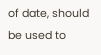of date, should be used to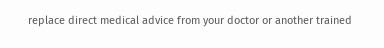replace direct medical advice from your doctor or another trained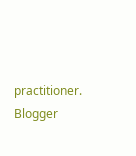practitioner.
Blogger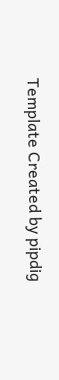Template Created by pipdig